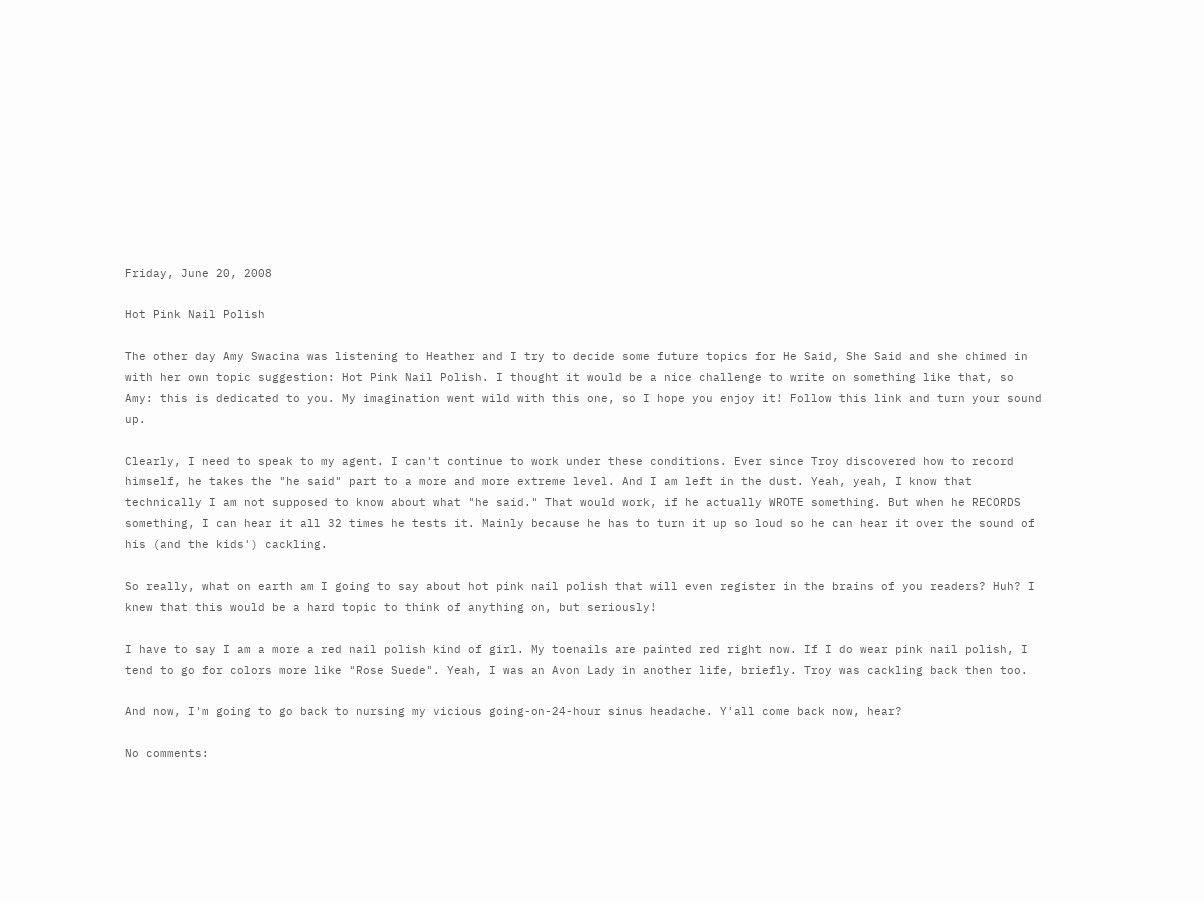Friday, June 20, 2008

Hot Pink Nail Polish

The other day Amy Swacina was listening to Heather and I try to decide some future topics for He Said, She Said and she chimed in with her own topic suggestion: Hot Pink Nail Polish. I thought it would be a nice challenge to write on something like that, so Amy: this is dedicated to you. My imagination went wild with this one, so I hope you enjoy it! Follow this link and turn your sound up.

Clearly, I need to speak to my agent. I can't continue to work under these conditions. Ever since Troy discovered how to record himself, he takes the "he said" part to a more and more extreme level. And I am left in the dust. Yeah, yeah, I know that technically I am not supposed to know about what "he said." That would work, if he actually WROTE something. But when he RECORDS something, I can hear it all 32 times he tests it. Mainly because he has to turn it up so loud so he can hear it over the sound of his (and the kids') cackling.

So really, what on earth am I going to say about hot pink nail polish that will even register in the brains of you readers? Huh? I knew that this would be a hard topic to think of anything on, but seriously!

I have to say I am a more a red nail polish kind of girl. My toenails are painted red right now. If I do wear pink nail polish, I tend to go for colors more like "Rose Suede". Yeah, I was an Avon Lady in another life, briefly. Troy was cackling back then too.

And now, I'm going to go back to nursing my vicious going-on-24-hour sinus headache. Y'all come back now, hear?

No comments: